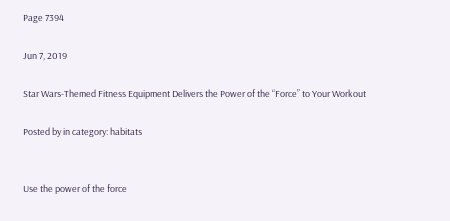Page 7394

Jun 7, 2019

Star Wars-Themed Fitness Equipment Delivers the Power of the “Force” to Your Workout

Posted by in category: habitats


Use the power of the force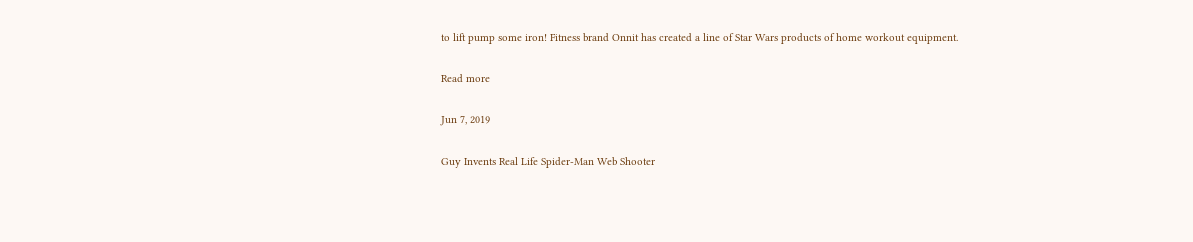to lift pump some iron! Fitness brand Onnit has created a line of Star Wars products of home workout equipment.

Read more

Jun 7, 2019

Guy Invents Real Life Spider-Man Web Shooter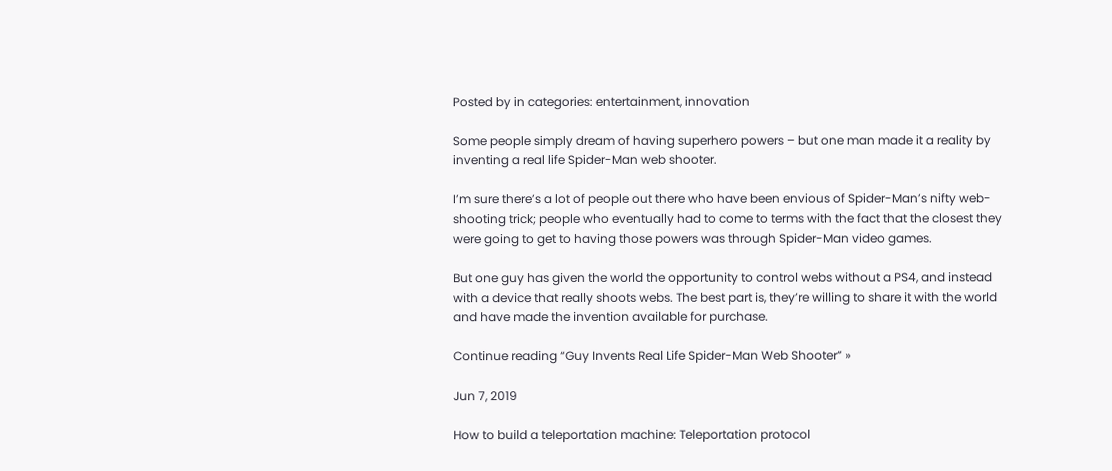Posted by in categories: entertainment, innovation

Some people simply dream of having superhero powers – but one man made it a reality by inventing a real life Spider-Man web shooter.

I’m sure there’s a lot of people out there who have been envious of Spider-Man’s nifty web-shooting trick; people who eventually had to come to terms with the fact that the closest they were going to get to having those powers was through Spider-Man video games.

But one guy has given the world the opportunity to control webs without a PS4, and instead with a device that really shoots webs. The best part is, they’re willing to share it with the world and have made the invention available for purchase.

Continue reading “Guy Invents Real Life Spider-Man Web Shooter” »

Jun 7, 2019

How to build a teleportation machine: Teleportation protocol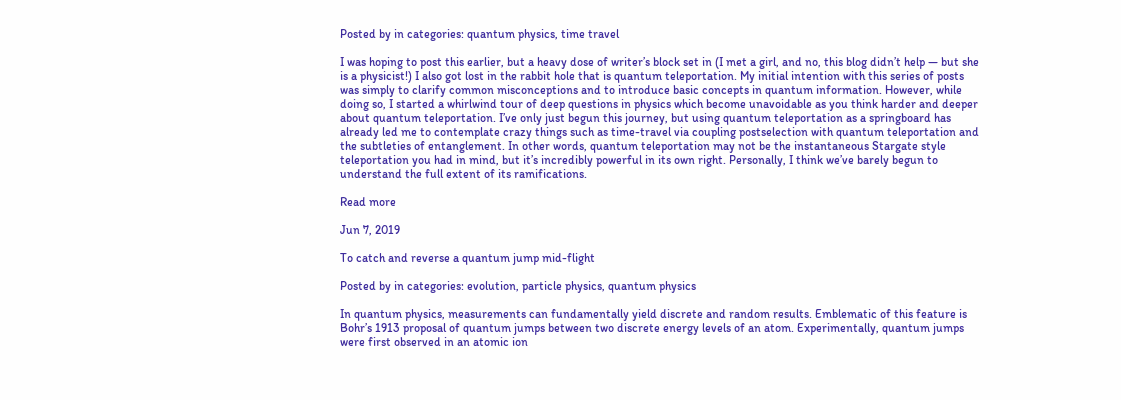Posted by in categories: quantum physics, time travel

I was hoping to post this earlier, but a heavy dose of writer’s block set in (I met a girl, and no, this blog didn’t help — but she is a physicist!) I also got lost in the rabbit hole that is quantum teleportation. My initial intention with this series of posts was simply to clarify common misconceptions and to introduce basic concepts in quantum information. However, while doing so, I started a whirlwind tour of deep questions in physics which become unavoidable as you think harder and deeper about quantum teleportation. I’ve only just begun this journey, but using quantum teleportation as a springboard has already led me to contemplate crazy things such as time-travel via coupling postselection with quantum teleportation and the subtleties of entanglement. In other words, quantum teleportation may not be the instantaneous Stargate style teleportation you had in mind, but it’s incredibly powerful in its own right. Personally, I think we’ve barely begun to understand the full extent of its ramifications.

Read more

Jun 7, 2019

To catch and reverse a quantum jump mid-flight

Posted by in categories: evolution, particle physics, quantum physics

In quantum physics, measurements can fundamentally yield discrete and random results. Emblematic of this feature is Bohr’s 1913 proposal of quantum jumps between two discrete energy levels of an atom. Experimentally, quantum jumps were first observed in an atomic ion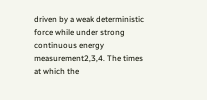driven by a weak deterministic force while under strong continuous energy measurement2,3,4. The times at which the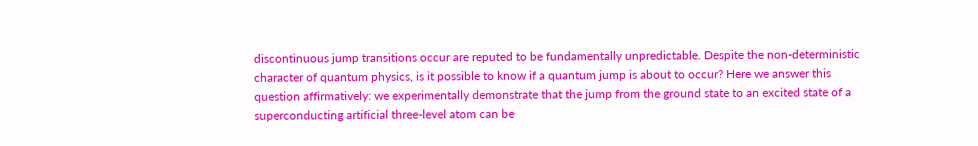discontinuous jump transitions occur are reputed to be fundamentally unpredictable. Despite the non-deterministic character of quantum physics, is it possible to know if a quantum jump is about to occur? Here we answer this question affirmatively: we experimentally demonstrate that the jump from the ground state to an excited state of a superconducting artificial three-level atom can be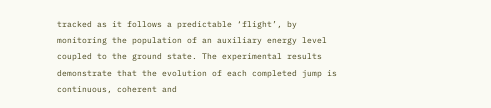tracked as it follows a predictable ‘flight’, by monitoring the population of an auxiliary energy level coupled to the ground state. The experimental results demonstrate that the evolution of each completed jump is continuous, coherent and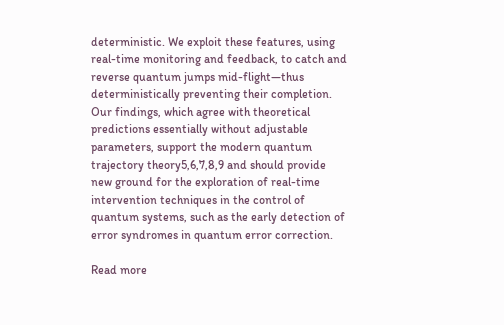deterministic. We exploit these features, using real-time monitoring and feedback, to catch and reverse quantum jumps mid-flight—thus deterministically preventing their completion. Our findings, which agree with theoretical predictions essentially without adjustable parameters, support the modern quantum trajectory theory5,6,7,8,9 and should provide new ground for the exploration of real-time intervention techniques in the control of quantum systems, such as the early detection of error syndromes in quantum error correction.

Read more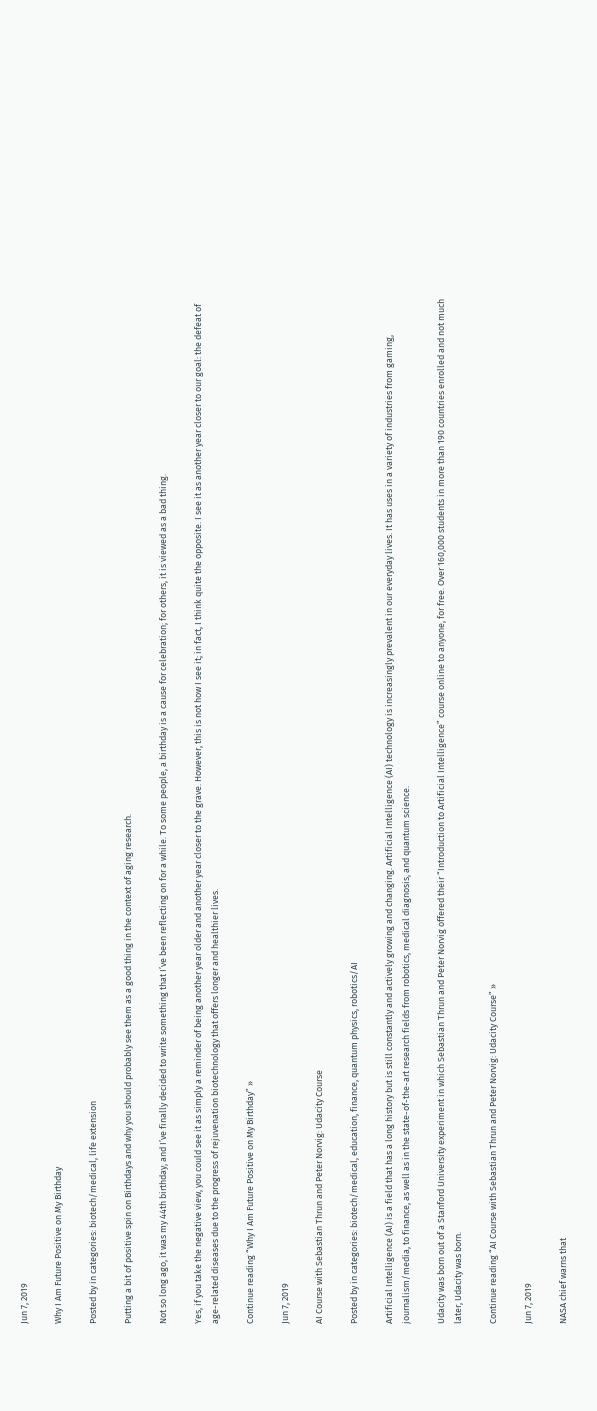Jun 7, 2019

Why I Am Future Positive on My Birthday

Posted by in categories: biotech/medical, life extension

Putting a bit of positive spin on Birthdays and why you should probably see them as a good thing in the context of aging research.

Not so long ago, it was my 44th birthday, and I’ve finally decided to write something that I’ve been reflecting on for a while. To some people, a birthday is a cause for celebration; for others, it is viewed as a bad thing.

Yes, if you take the negative view, you could see it as simply a reminder of being another year older and another year closer to the grave. However, this is not how I see it; in fact, I think quite the opposite. I see it as another year closer to our goal: the defeat of age-related diseases due to the progress of rejuvenation biotechnology that offers longer and healthier lives.

Continue reading “Why I Am Future Positive on My Birthday” »

Jun 7, 2019

AI Course with Sebastian Thrun and Peter Norvig: Udacity Course

Posted by in categories: biotech/medical, education, finance, quantum physics, robotics/AI

Artificial Intelligence (AI) is a field that has a long history but is still constantly and actively growing and changing. Artificial Intelligence (AI) technology is increasingly prevalent in our everyday lives. It has uses in a variety of industries from gaming, journalism/media, to finance, as well as in the state-of-the-art research fields from robotics, medical diagnosis, and quantum science.

Udacity was born out of a Stanford University experiment in which Sebastian Thrun and Peter Norvig offered their “Introduction to Artificial Intelligence” course online to anyone, for free. Over 160,000 students in more than 190 countries enrolled and not much later, Udacity was born.

Continue reading “AI Course with Sebastian Thrun and Peter Norvig: Udacity Course” »

Jun 7, 2019

NASA chief warns that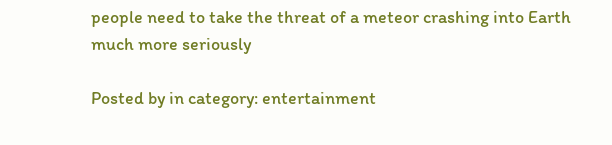people need to take the threat of a meteor crashing into Earth much more seriously

Posted by in category: entertainment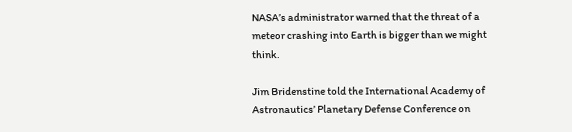NASA’s administrator warned that the threat of a meteor crashing into Earth is bigger than we might think.

Jim Bridenstine told the International Academy of Astronautics’ Planetary Defense Conference on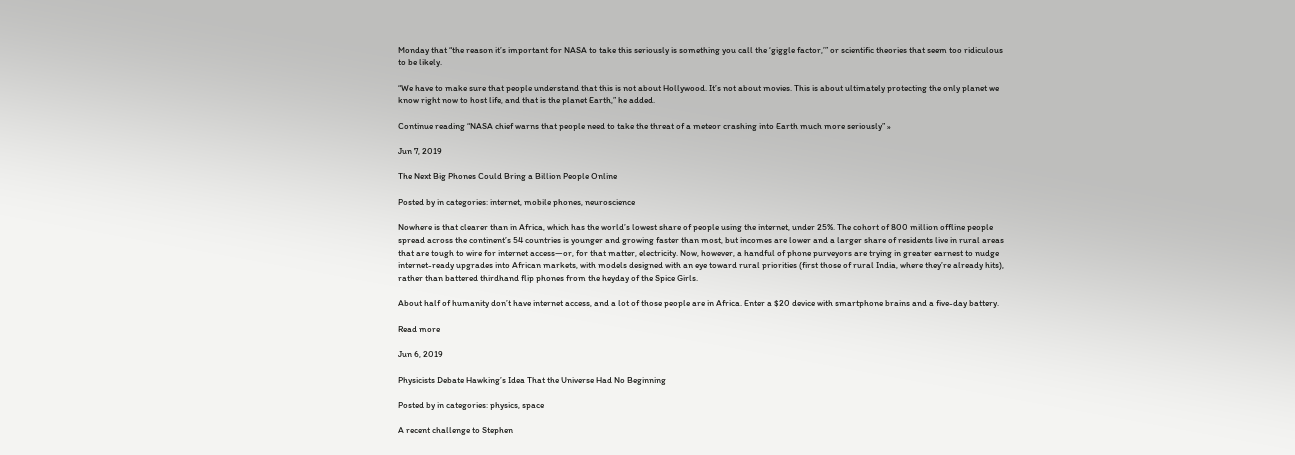Monday that “the reason it’s important for NASA to take this seriously is something you call the ‘giggle factor,’” or scientific theories that seem too ridiculous to be likely.

“We have to make sure that people understand that this is not about Hollywood. It’s not about movies. This is about ultimately protecting the only planet we know right now to host life, and that is the planet Earth,” he added.

Continue reading “NASA chief warns that people need to take the threat of a meteor crashing into Earth much more seriously” »

Jun 7, 2019

The Next Big Phones Could Bring a Billion People Online

Posted by in categories: internet, mobile phones, neuroscience

Nowhere is that clearer than in Africa, which has the world’s lowest share of people using the internet, under 25%. The cohort of 800 million offline people spread across the continent’s 54 countries is younger and growing faster than most, but incomes are lower and a larger share of residents live in rural areas that are tough to wire for internet access—or, for that matter, electricity. Now, however, a handful of phone purveyors are trying in greater earnest to nudge internet-ready upgrades into African markets, with models designed with an eye toward rural priorities (first those of rural India, where they’re already hits), rather than battered thirdhand flip phones from the heyday of the Spice Girls.

About half of humanity don’t have internet access, and a lot of those people are in Africa. Enter a $20 device with smartphone brains and a five-day battery.

Read more

Jun 6, 2019

Physicists Debate Hawking’s Idea That the Universe Had No Beginning

Posted by in categories: physics, space

A recent challenge to Stephen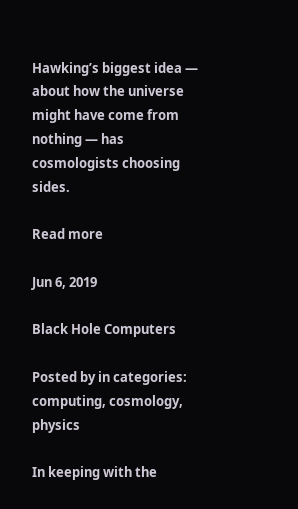Hawking’s biggest idea — about how the universe might have come from nothing — has cosmologists choosing sides.

Read more

Jun 6, 2019

Black Hole Computers

Posted by in categories: computing, cosmology, physics

In keeping with the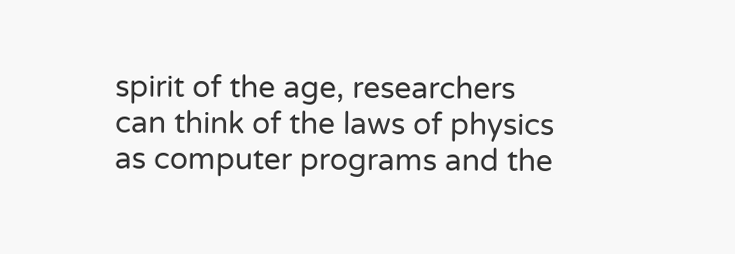spirit of the age, researchers can think of the laws of physics as computer programs and the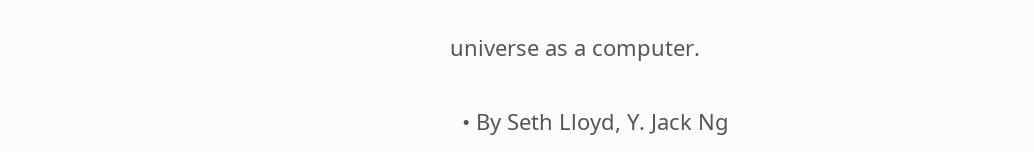universe as a computer.

  • By Seth Lloyd, Y. Jack Ng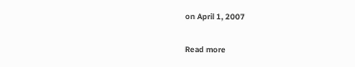on April 1, 2007

Read more